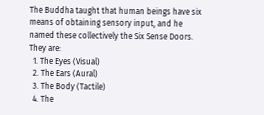The Buddha taught that human beings have six means of obtaining sensory input, and he named these collectively the Six Sense Doors. They are:
  1. The Eyes (Visual)
  2. The Ears (Aural)
  3. The Body (Tactile)
  4. The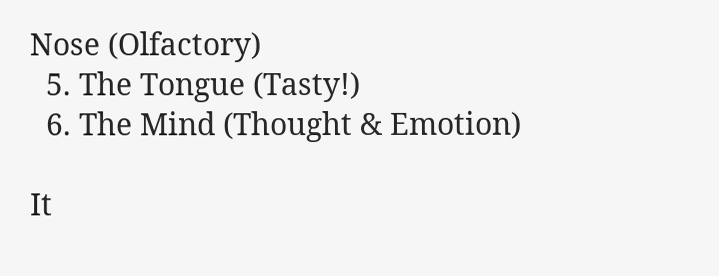Nose (Olfactory)
  5. The Tongue (Tasty!)
  6. The Mind (Thought & Emotion)

It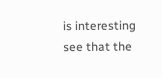is interesting see that the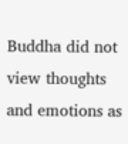Buddha did not view thoughts and emotions as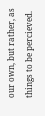our own, but rather, as things to be percieved.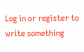Log in or register to write something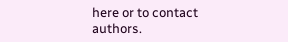here or to contact authors.